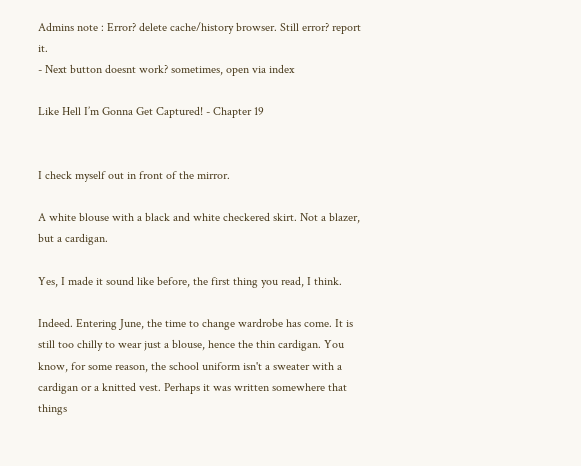Admins note : Error? delete cache/history browser. Still error? report it.
- Next button doesnt work? sometimes, open via index

Like Hell I’m Gonna Get Captured! - Chapter 19


I check myself out in front of the mirror.

A white blouse with a black and white checkered skirt. Not a blazer, but a cardigan.

Yes, I made it sound like before, the first thing you read, I think.

Indeed. Entering June, the time to change wardrobe has come. It is still too chilly to wear just a blouse, hence the thin cardigan. You know, for some reason, the school uniform isn't a sweater with a cardigan or a knitted vest. Perhaps it was written somewhere that things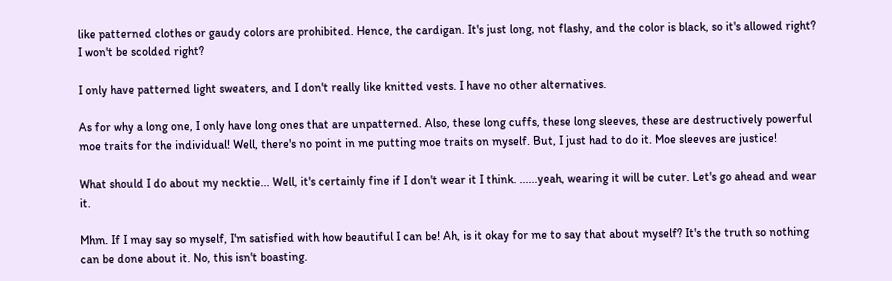like patterned clothes or gaudy colors are prohibited. Hence, the cardigan. It's just long, not flashy, and the color is black, so it's allowed right? I won't be scolded right?

I only have patterned light sweaters, and I don't really like knitted vests. I have no other alternatives.

As for why a long one, I only have long ones that are unpatterned. Also, these long cuffs, these long sleeves, these are destructively powerful moe traits for the individual! Well, there's no point in me putting moe traits on myself. But, I just had to do it. Moe sleeves are justice!

What should I do about my necktie... Well, it's certainly fine if I don't wear it I think. ......yeah, wearing it will be cuter. Let's go ahead and wear it.

Mhm. If I may say so myself, I'm satisfied with how beautiful I can be! Ah, is it okay for me to say that about myself? It's the truth so nothing can be done about it. No, this isn't boasting.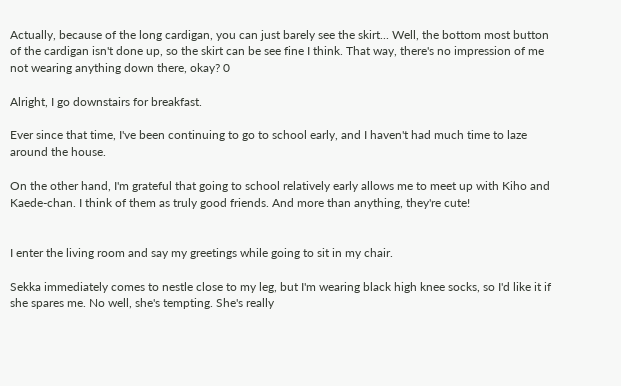Actually, because of the long cardigan, you can just barely see the skirt... Well, the bottom most button of the cardigan isn't done up, so the skirt can be see fine I think. That way, there's no impression of me not wearing anything down there, okay? 0

Alright, I go downstairs for breakfast.

Ever since that time, I've been continuing to go to school early, and I haven't had much time to laze around the house.

On the other hand, I'm grateful that going to school relatively early allows me to meet up with Kiho and Kaede-chan. I think of them as truly good friends. And more than anything, they're cute!


I enter the living room and say my greetings while going to sit in my chair.

Sekka immediately comes to nestle close to my leg, but I'm wearing black high knee socks, so I'd like it if she spares me. No well, she's tempting. She's really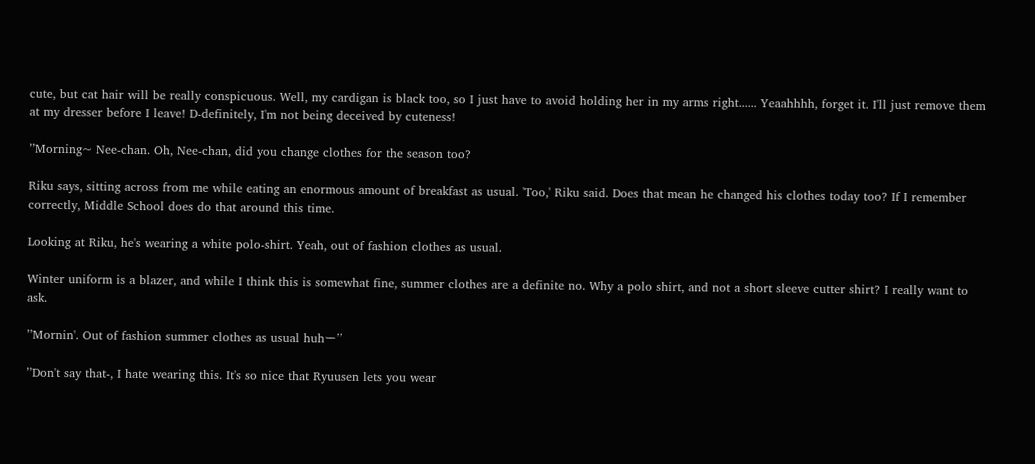cute, but cat hair will be really conspicuous. Well, my cardigan is black too, so I just have to avoid holding her in my arms right...... Yeaahhhh, forget it. I'll just remove them at my dresser before I leave! D-definitely, I'm not being deceived by cuteness!

’’Morning~ Nee-chan. Oh, Nee-chan, did you change clothes for the season too?

Riku says, sitting across from me while eating an enormous amount of breakfast as usual. 'Too,' Riku said. Does that mean he changed his clothes today too? If I remember correctly, Middle School does do that around this time.

Looking at Riku, he's wearing a white polo-shirt. Yeah, out of fashion clothes as usual.

Winter uniform is a blazer, and while I think this is somewhat fine, summer clothes are a definite no. Why a polo shirt, and not a short sleeve cutter shirt? I really want to ask.

’’Mornin'. Out of fashion summer clothes as usual huhー’’

’’Don't say that-, I hate wearing this. It's so nice that Ryuusen lets you wear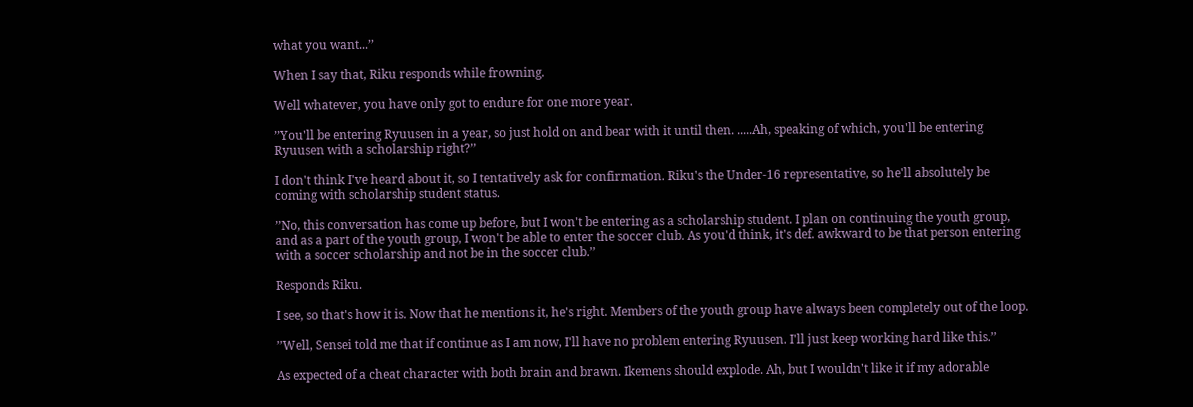what you want...’’

When I say that, Riku responds while frowning.

Well whatever, you have only got to endure for one more year.

’’You'll be entering Ryuusen in a year, so just hold on and bear with it until then. .....Ah, speaking of which, you'll be entering Ryuusen with a scholarship right?’’

I don't think I've heard about it, so I tentatively ask for confirmation. Riku's the Under-16 representative, so he'll absolutely be coming with scholarship student status.

’’No, this conversation has come up before, but I won't be entering as a scholarship student. I plan on continuing the youth group, and as a part of the youth group, I won't be able to enter the soccer club. As you'd think, it's def. awkward to be that person entering with a soccer scholarship and not be in the soccer club.’’

Responds Riku.

I see, so that's how it is. Now that he mentions it, he's right. Members of the youth group have always been completely out of the loop.

’’Well, Sensei told me that if continue as I am now, I'll have no problem entering Ryuusen. I'll just keep working hard like this.’’

As expected of a cheat character with both brain and brawn. Ikemens should explode. Ah, but I wouldn't like it if my adorable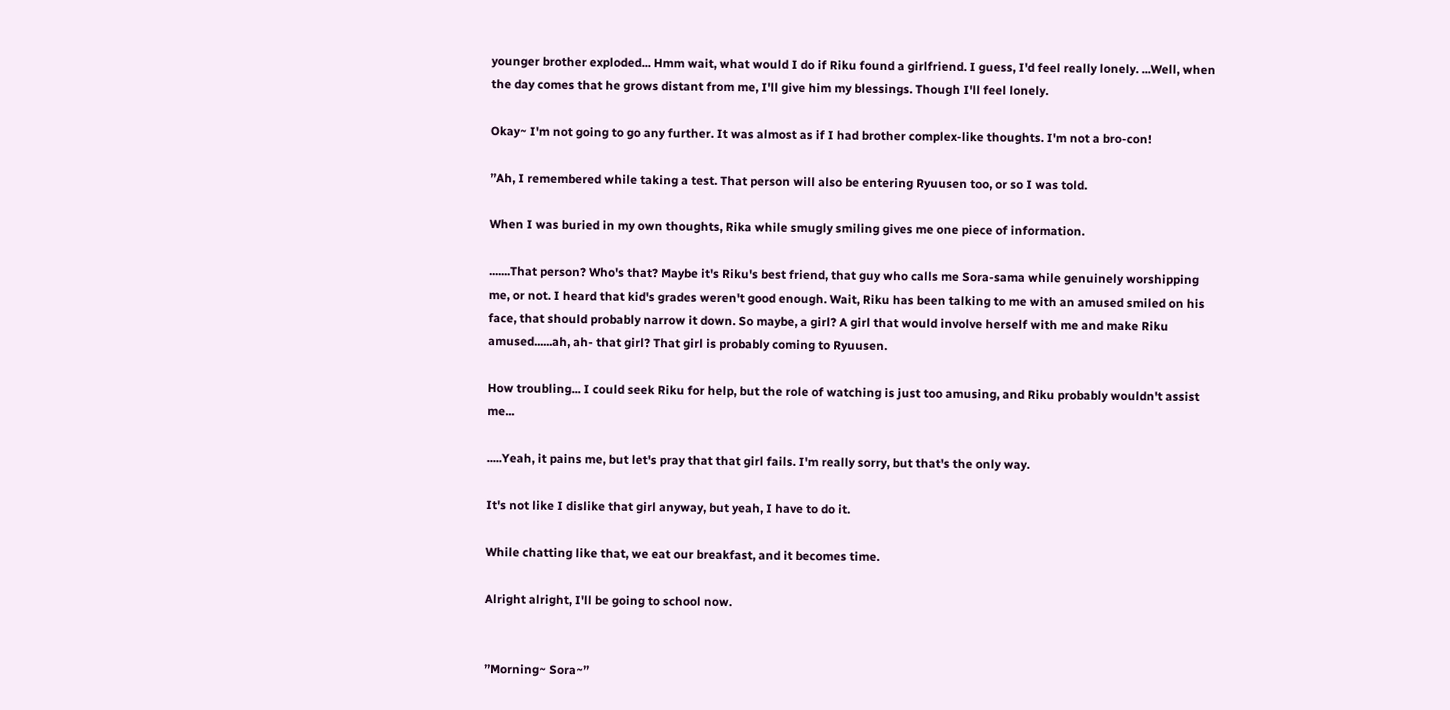younger brother exploded... Hmm wait, what would I do if Riku found a girlfriend. I guess, I'd feel really lonely. ...Well, when the day comes that he grows distant from me, I'll give him my blessings. Though I'll feel lonely.

Okay~ I'm not going to go any further. It was almost as if I had brother complex-like thoughts. I'm not a bro-con!

’’Ah, I remembered while taking a test. That person will also be entering Ryuusen too, or so I was told.

When I was buried in my own thoughts, Rika while smugly smiling gives me one piece of information.

.......That person? Who's that? Maybe it's Riku's best friend, that guy who calls me Sora-sama while genuinely worshipping me, or not. I heard that kid's grades weren't good enough. Wait, Riku has been talking to me with an amused smiled on his face, that should probably narrow it down. So maybe, a girl? A girl that would involve herself with me and make Riku amused......ah, ah- that girl? That girl is probably coming to Ryuusen.

How troubling... I could seek Riku for help, but the role of watching is just too amusing, and Riku probably wouldn't assist me...

.....Yeah, it pains me, but let's pray that that girl fails. I'm really sorry, but that's the only way.

It's not like I dislike that girl anyway, but yeah, I have to do it.

While chatting like that, we eat our breakfast, and it becomes time.

Alright alright, I'll be going to school now.


’’Morning~ Sora~’’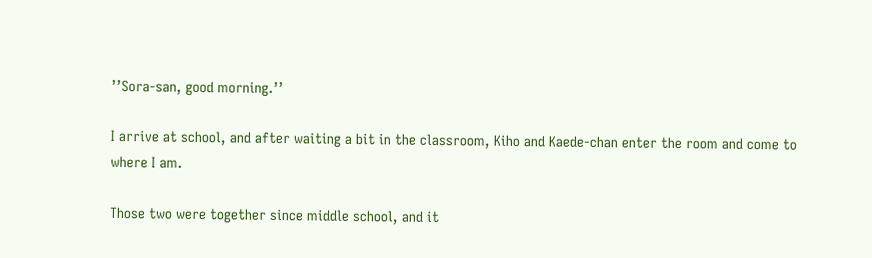’’Sora-san, good morning.’’

I arrive at school, and after waiting a bit in the classroom, Kiho and Kaede-chan enter the room and come to where I am.

Those two were together since middle school, and it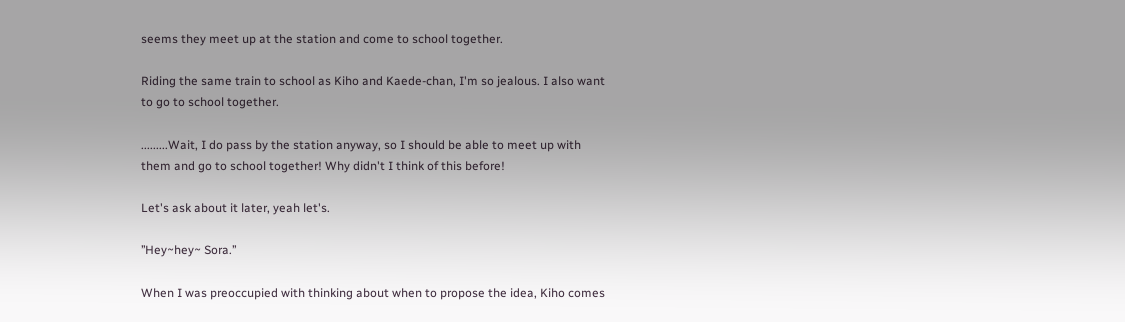seems they meet up at the station and come to school together.

Riding the same train to school as Kiho and Kaede-chan, I'm so jealous. I also want to go to school together.

.........Wait, I do pass by the station anyway, so I should be able to meet up with them and go to school together! Why didn't I think of this before!

Let's ask about it later, yeah let's.

’’Hey~hey~ Sora.’’

When I was preoccupied with thinking about when to propose the idea, Kiho comes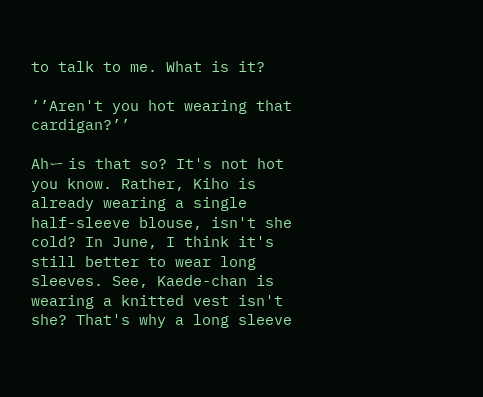to talk to me. What is it?

’’Aren't you hot wearing that cardigan?’’

Ahー is that so? It's not hot you know. Rather, Kiho is already wearing a single half-sleeve blouse, isn't she cold? In June, I think it's still better to wear long sleeves. See, Kaede-chan is wearing a knitted vest isn't she? That's why a long sleeve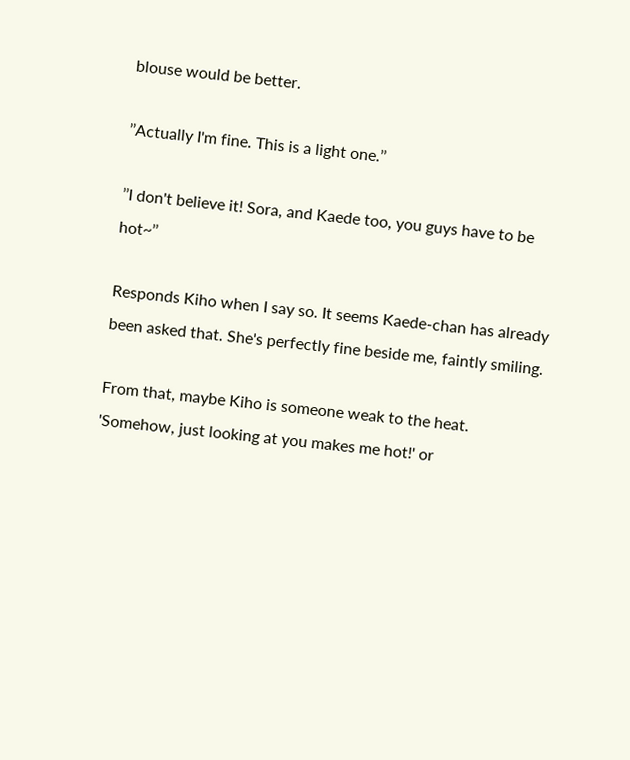blouse would be better.

’’Actually I'm fine. This is a light one.’’

’’I don't believe it! Sora, and Kaede too, you guys have to be hot~’’

Responds Kiho when I say so. It seems Kaede-chan has already been asked that. She's perfectly fine beside me, faintly smiling.

From that, maybe Kiho is someone weak to the heat. 'Somehow, just looking at you makes me hot!' or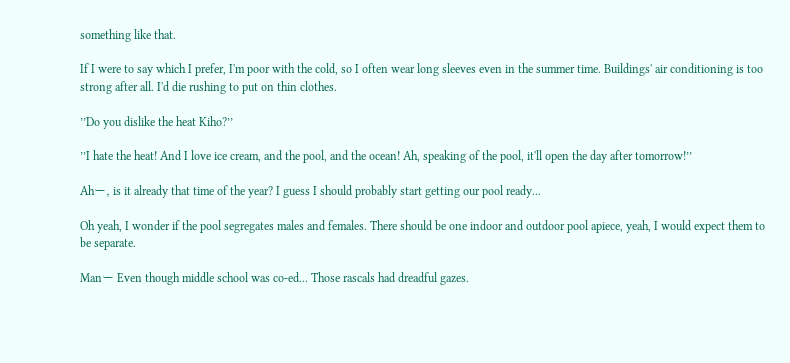something like that.

If I were to say which I prefer, I'm poor with the cold, so I often wear long sleeves even in the summer time. Buildings' air conditioning is too strong after all. I'd die rushing to put on thin clothes.

’’Do you dislike the heat Kiho?’’

’’I hate the heat! And I love ice cream, and the pool, and the ocean! Ah, speaking of the pool, it'll open the day after tomorrow!’’

Ahー, is it already that time of the year? I guess I should probably start getting our pool ready...

Oh yeah, I wonder if the pool segregates males and females. There should be one indoor and outdoor pool apiece, yeah, I would expect them to be separate.

Manー Even though middle school was co-ed... Those rascals had dreadful gazes.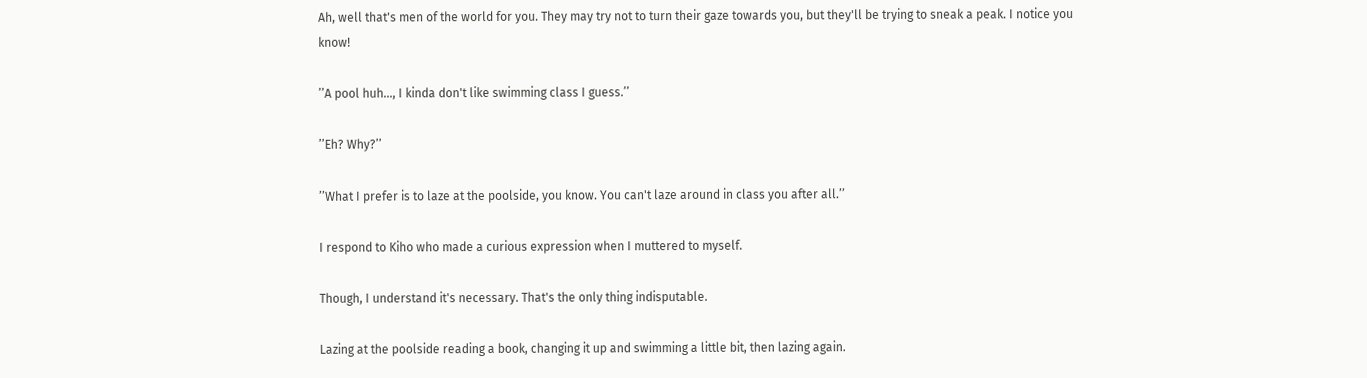Ah, well that's men of the world for you. They may try not to turn their gaze towards you, but they'll be trying to sneak a peak. I notice you know!

’’A pool huh..., I kinda don't like swimming class I guess.’’

’’Eh? Why?’’

’’What I prefer is to laze at the poolside, you know. You can't laze around in class you after all.’’

I respond to Kiho who made a curious expression when I muttered to myself.

Though, I understand it's necessary. That's the only thing indisputable.

Lazing at the poolside reading a book, changing it up and swimming a little bit, then lazing again.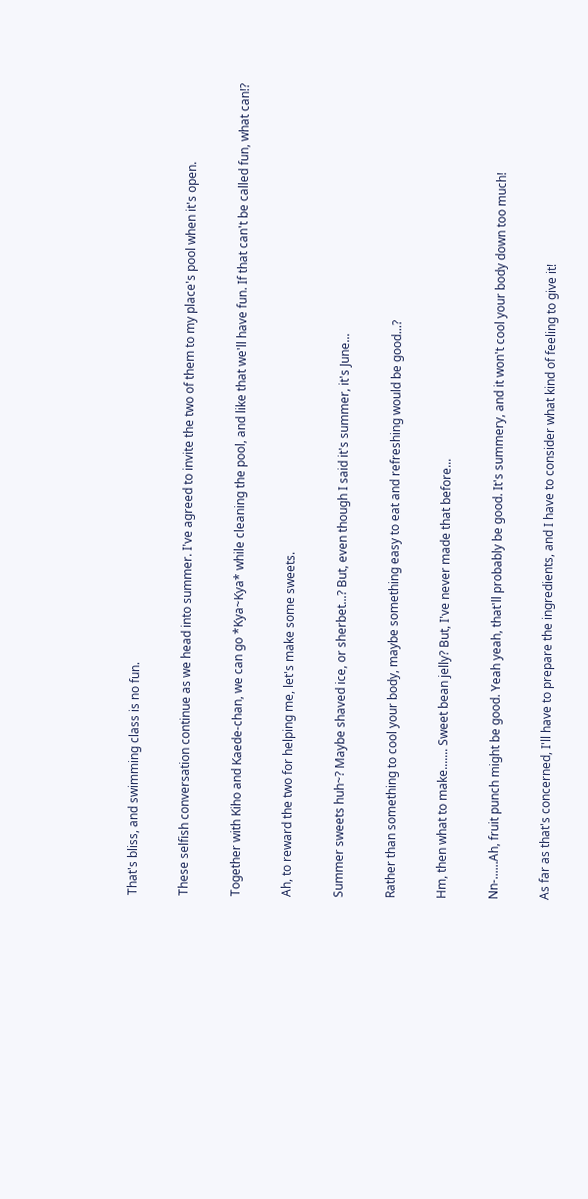That's bliss, and swimming class is no fun.

These selfish conversation continue as we head into summer. I've agreed to invite the two of them to my place's pool when it's open.

Together with Kiho and Kaede-chan, we can go *Kya~Kya* while cleaning the pool, and like that we'll have fun. If that can't be called fun, what can!?

Ah, to reward the two for helping me, let's make some sweets.

Summer sweets huh~? Maybe shaved ice, or sherbet...? But, even though I said it's summer, it's June...

Rather than something to cool your body, maybe something easy to eat and refreshing would be good...?

Hm, then what to make....... Sweet bean jelly? But, I've never made that before...

Nn-......Ah, fruit punch might be good. Yeah yeah, that'll probably be good. It's summery, and it won't cool your body down too much!

As far as that's concerned, I'll have to prepare the ingredients, and I have to consider what kind of feeling to give it!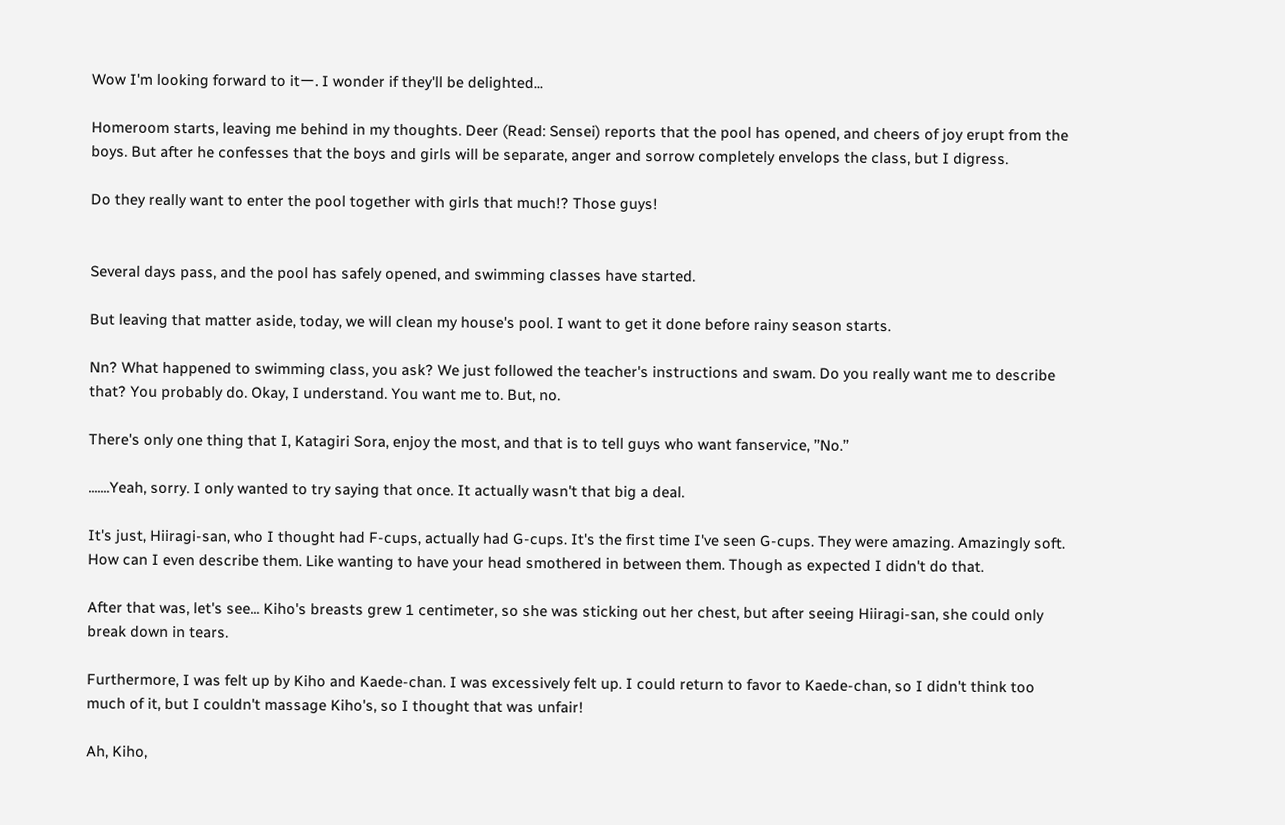Wow I'm looking forward to itー. I wonder if they'll be delighted...

Homeroom starts, leaving me behind in my thoughts. Deer (Read: Sensei) reports that the pool has opened, and cheers of joy erupt from the boys. But after he confesses that the boys and girls will be separate, anger and sorrow completely envelops the class, but I digress.

Do they really want to enter the pool together with girls that much!? Those guys!


Several days pass, and the pool has safely opened, and swimming classes have started.

But leaving that matter aside, today, we will clean my house's pool. I want to get it done before rainy season starts.

Nn? What happened to swimming class, you ask? We just followed the teacher's instructions and swam. Do you really want me to describe that? You probably do. Okay, I understand. You want me to. But, no.

There's only one thing that I, Katagiri Sora, enjoy the most, and that is to tell guys who want fanservice, ’’No.’’

.......Yeah, sorry. I only wanted to try saying that once. It actually wasn't that big a deal.

It's just, Hiiragi-san, who I thought had F-cups, actually had G-cups. It's the first time I've seen G-cups. They were amazing. Amazingly soft. How can I even describe them. Like wanting to have your head smothered in between them. Though as expected I didn't do that.

After that was, let's see... Kiho's breasts grew 1 centimeter, so she was sticking out her chest, but after seeing Hiiragi-san, she could only break down in tears.

Furthermore, I was felt up by Kiho and Kaede-chan. I was excessively felt up. I could return to favor to Kaede-chan, so I didn't think too much of it, but I couldn't massage Kiho's, so I thought that was unfair!

Ah, Kiho,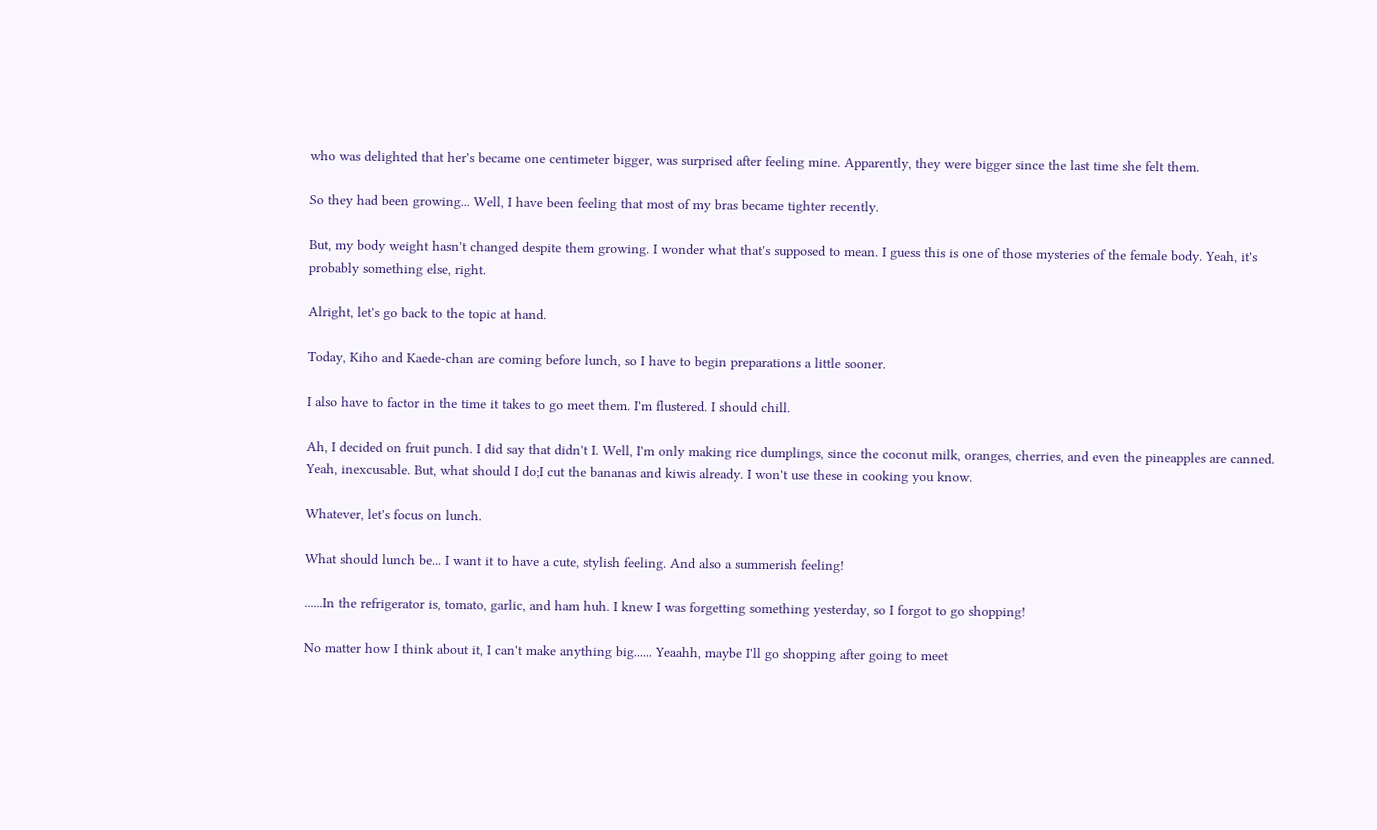who was delighted that her's became one centimeter bigger, was surprised after feeling mine. Apparently, they were bigger since the last time she felt them.

So they had been growing... Well, I have been feeling that most of my bras became tighter recently.

But, my body weight hasn't changed despite them growing. I wonder what that's supposed to mean. I guess this is one of those mysteries of the female body. Yeah, it's probably something else, right.

Alright, let's go back to the topic at hand.

Today, Kiho and Kaede-chan are coming before lunch, so I have to begin preparations a little sooner.

I also have to factor in the time it takes to go meet them. I'm flustered. I should chill.

Ah, I decided on fruit punch. I did say that didn't I. Well, I'm only making rice dumplings, since the coconut milk, oranges, cherries, and even the pineapples are canned. Yeah, inexcusable. But, what should I do;I cut the bananas and kiwis already. I won't use these in cooking you know.

Whatever, let's focus on lunch.

What should lunch be... I want it to have a cute, stylish feeling. And also a summerish feeling!

......In the refrigerator is, tomato, garlic, and ham huh. I knew I was forgetting something yesterday, so I forgot to go shopping!

No matter how I think about it, I can't make anything big...... Yeaahh, maybe I'll go shopping after going to meet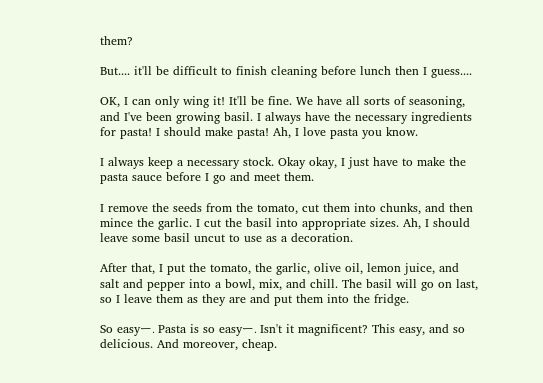them?

But.... it'll be difficult to finish cleaning before lunch then I guess....

OK, I can only wing it! It'll be fine. We have all sorts of seasoning, and I've been growing basil. I always have the necessary ingredients for pasta! I should make pasta! Ah, I love pasta you know.

I always keep a necessary stock. Okay okay, I just have to make the pasta sauce before I go and meet them.

I remove the seeds from the tomato, cut them into chunks, and then mince the garlic. I cut the basil into appropriate sizes. Ah, I should leave some basil uncut to use as a decoration.

After that, I put the tomato, the garlic, olive oil, lemon juice, and salt and pepper into a bowl, mix, and chill. The basil will go on last, so I leave them as they are and put them into the fridge.

So easyー. Pasta is so easyー. Isn't it magnificent? This easy, and so delicious. And moreover, cheap.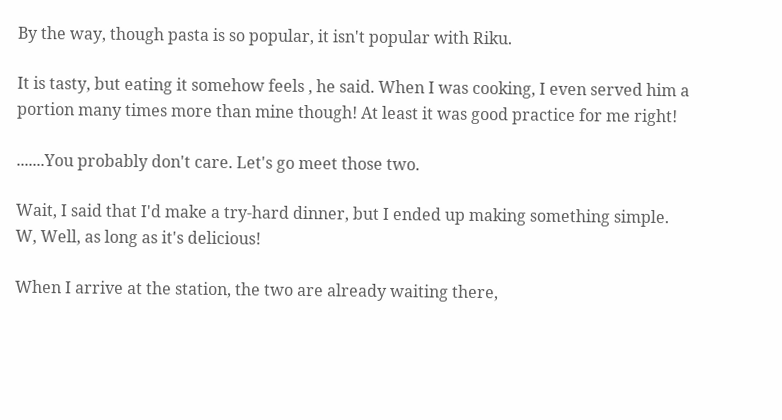By the way, though pasta is so popular, it isn't popular with Riku.

It is tasty, but eating it somehow feels , he said. When I was cooking, I even served him a portion many times more than mine though! At least it was good practice for me right!

.......You probably don't care. Let's go meet those two.

Wait, I said that I'd make a try-hard dinner, but I ended up making something simple. W, Well, as long as it's delicious!

When I arrive at the station, the two are already waiting there,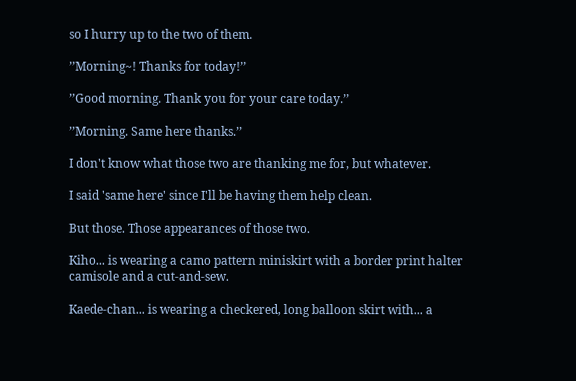so I hurry up to the two of them.

’’Morning~! Thanks for today!’’

’’Good morning. Thank you for your care today.’’

’’Morning. Same here thanks.’’

I don't know what those two are thanking me for, but whatever.

I said 'same here' since I'll be having them help clean.

But those. Those appearances of those two.

Kiho... is wearing a camo pattern miniskirt with a border print halter camisole and a cut-and-sew.

Kaede-chan... is wearing a checkered, long balloon skirt with... a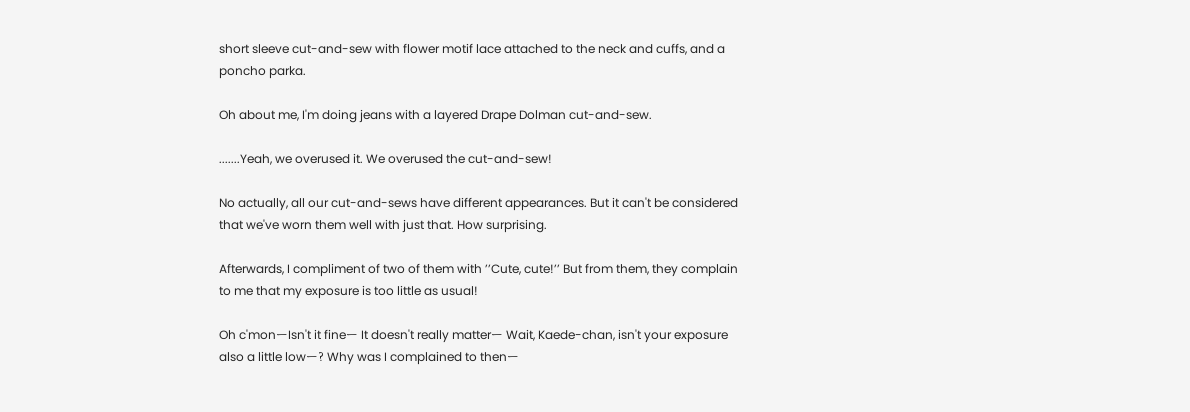short sleeve cut-and-sew with flower motif lace attached to the neck and cuffs, and a poncho parka.

Oh about me, I'm doing jeans with a layered Drape Dolman cut-and-sew.

.......Yeah, we overused it. We overused the cut-and-sew!

No actually, all our cut-and-sews have different appearances. But it can't be considered that we've worn them well with just that. How surprising.

Afterwards, I compliment of two of them with ’’Cute, cute!’’ But from them, they complain to me that my exposure is too little as usual!

Oh c'monーIsn't it fineー It doesn't really matterー Wait, Kaede-chan, isn't your exposure also a little lowー? Why was I complained to thenー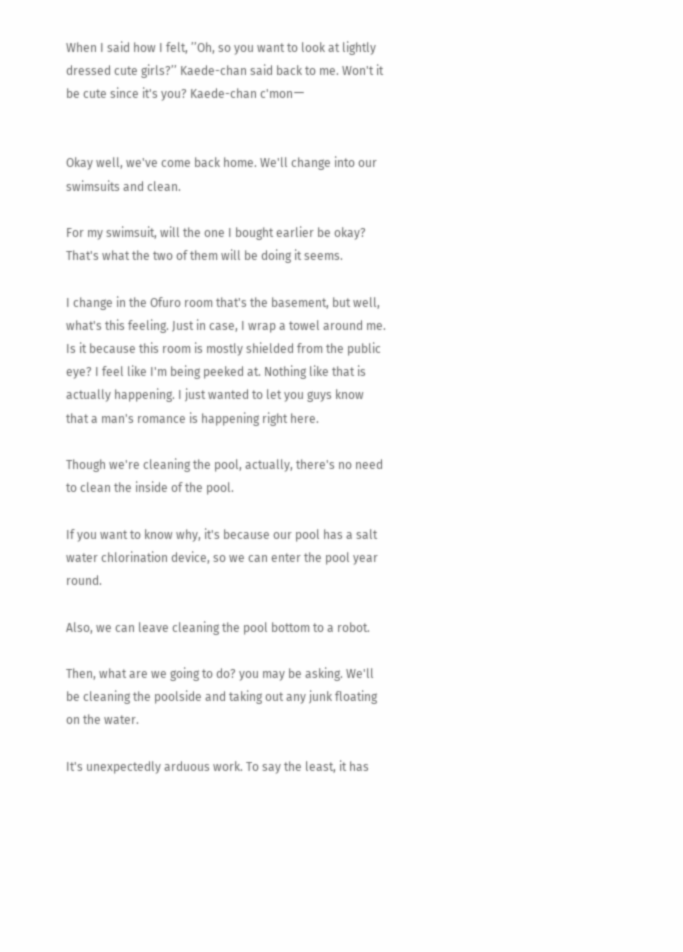When I said how I felt, ’’Oh, so you want to look at lightly dressed cute girls?’’ Kaede-chan said back to me. Won't it be cute since it's you? Kaede-chan c'monー


Okay well, we've come back home. We'll change into our swimsuits and clean.

For my swimsuit, will the one I bought earlier be okay? That's what the two of them will be doing it seems.

I change in the Ofuro room that's the basement, but well, what's this feeling. Just in case, I wrap a towel around me. Is it because this room is mostly shielded from the public eye? I feel like I'm being peeked at. Nothing like that is actually happening. I just wanted to let you guys know that a man's romance is happening right here.

Though we're cleaning the pool, actually, there's no need to clean the inside of the pool.

If you want to know why, it's because our pool has a salt water chlorination device, so we can enter the pool year round.

Also, we can leave cleaning the pool bottom to a robot.

Then, what are we going to do? you may be asking. We'll be cleaning the poolside and taking out any junk floating on the water.

It's unexpectedly arduous work. To say the least, it has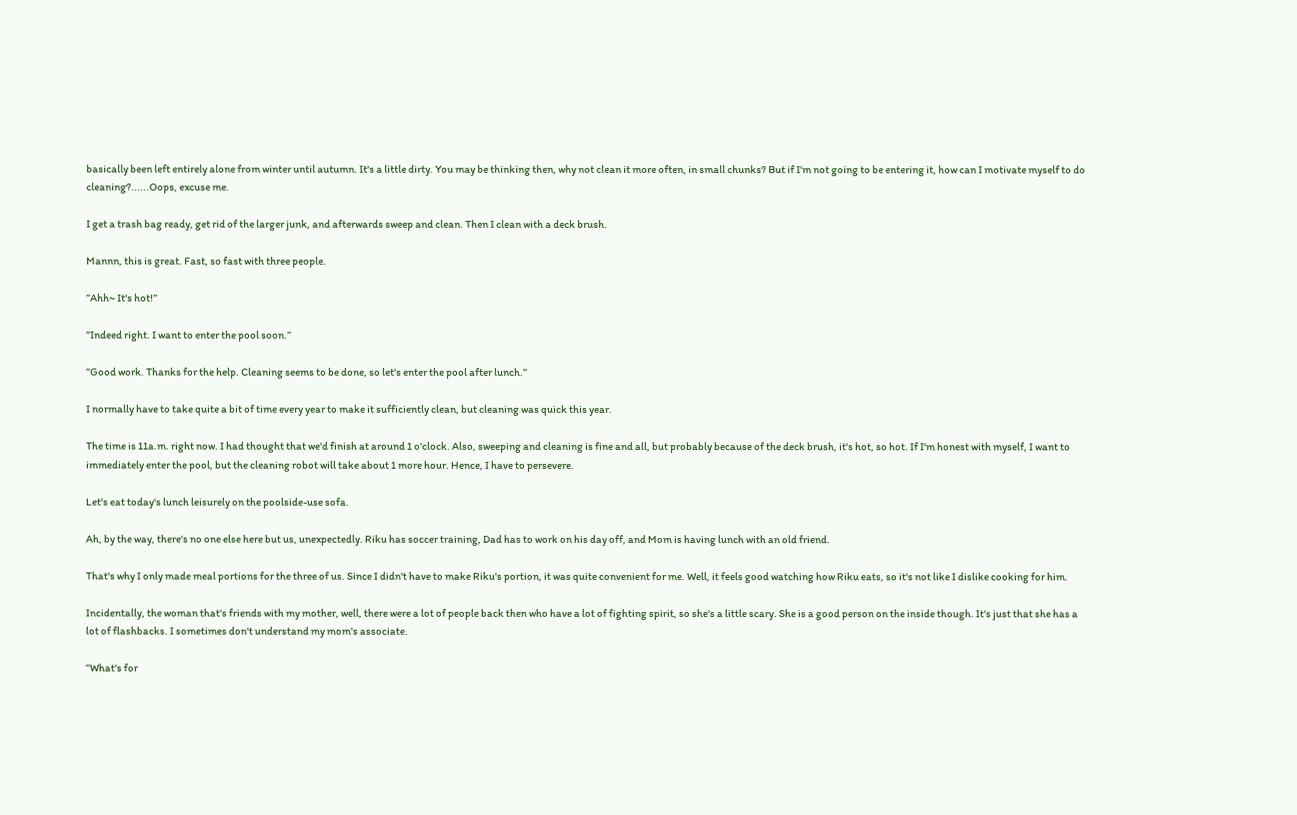basically been left entirely alone from winter until autumn. It's a little dirty. You may be thinking then, why not clean it more often, in small chunks? But if I'm not going to be entering it, how can I motivate myself to do cleaning?......Oops, excuse me.

I get a trash bag ready, get rid of the larger junk, and afterwards sweep and clean. Then I clean with a deck brush.

Mannn, this is great. Fast, so fast with three people.

’’Ahh~ It's hot!’’

’’Indeed right. I want to enter the pool soon.’’

’’Good work. Thanks for the help. Cleaning seems to be done, so let's enter the pool after lunch.’’

I normally have to take quite a bit of time every year to make it sufficiently clean, but cleaning was quick this year.

The time is 11a.m. right now. I had thought that we'd finish at around 1 o'clock. Also, sweeping and cleaning is fine and all, but probably because of the deck brush, it's hot, so hot. If I'm honest with myself, I want to immediately enter the pool, but the cleaning robot will take about 1 more hour. Hence, I have to persevere.

Let's eat today's lunch leisurely on the poolside-use sofa.

Ah, by the way, there's no one else here but us, unexpectedly. Riku has soccer training, Dad has to work on his day off, and Mom is having lunch with an old friend.

That's why I only made meal portions for the three of us. Since I didn't have to make Riku's portion, it was quite convenient for me. Well, it feels good watching how Riku eats, so it's not like I dislike cooking for him.

Incidentally, the woman that's friends with my mother, well, there were a lot of people back then who have a lot of fighting spirit, so she's a little scary. She is a good person on the inside though. It's just that she has a lot of flashbacks. I sometimes don't understand my mom's associate.

’’What's for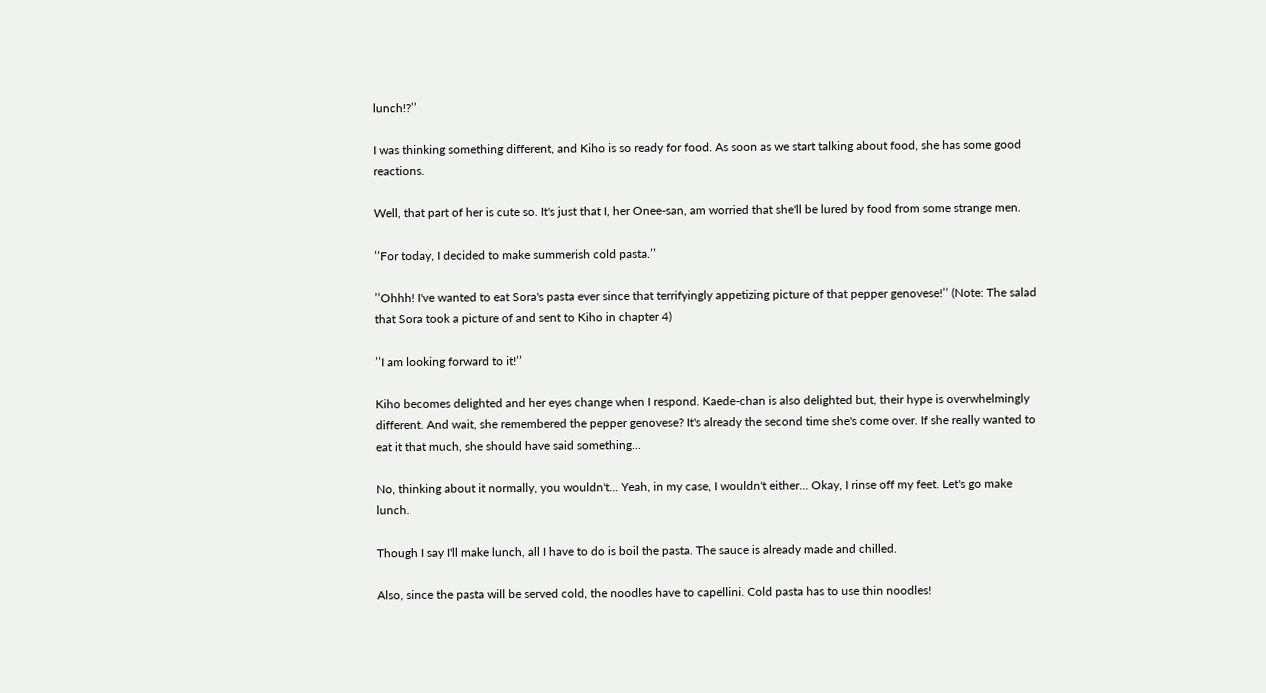lunch!?’’

I was thinking something different, and Kiho is so ready for food. As soon as we start talking about food, she has some good reactions.

Well, that part of her is cute so. It's just that I, her Onee-san, am worried that she'll be lured by food from some strange men.

’’For today, I decided to make summerish cold pasta.’’

’’Ohhh! I've wanted to eat Sora's pasta ever since that terrifyingly appetizing picture of that pepper genovese!’’ (Note: The salad that Sora took a picture of and sent to Kiho in chapter 4)

’’I am looking forward to it!’’

Kiho becomes delighted and her eyes change when I respond. Kaede-chan is also delighted but, their hype is overwhelmingly different. And wait, she remembered the pepper genovese? It's already the second time she's come over. If she really wanted to eat it that much, she should have said something...

No, thinking about it normally, you wouldn't... Yeah, in my case, I wouldn't either... Okay, I rinse off my feet. Let's go make lunch.

Though I say I'll make lunch, all I have to do is boil the pasta. The sauce is already made and chilled.

Also, since the pasta will be served cold, the noodles have to capellini. Cold pasta has to use thin noodles!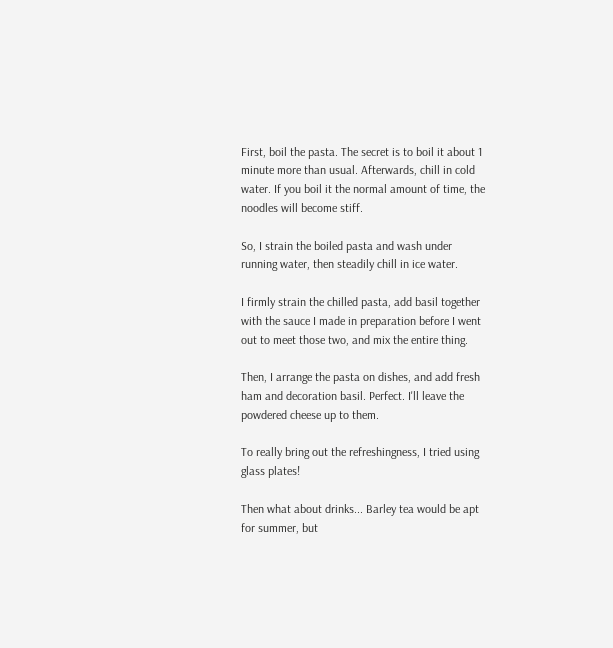First, boil the pasta. The secret is to boil it about 1 minute more than usual. Afterwards, chill in cold water. If you boil it the normal amount of time, the noodles will become stiff.

So, I strain the boiled pasta and wash under running water, then steadily chill in ice water.

I firmly strain the chilled pasta, add basil together with the sauce I made in preparation before I went out to meet those two, and mix the entire thing.

Then, I arrange the pasta on dishes, and add fresh ham and decoration basil. Perfect. I'll leave the powdered cheese up to them.

To really bring out the refreshingness, I tried using glass plates!

Then what about drinks... Barley tea would be apt for summer, but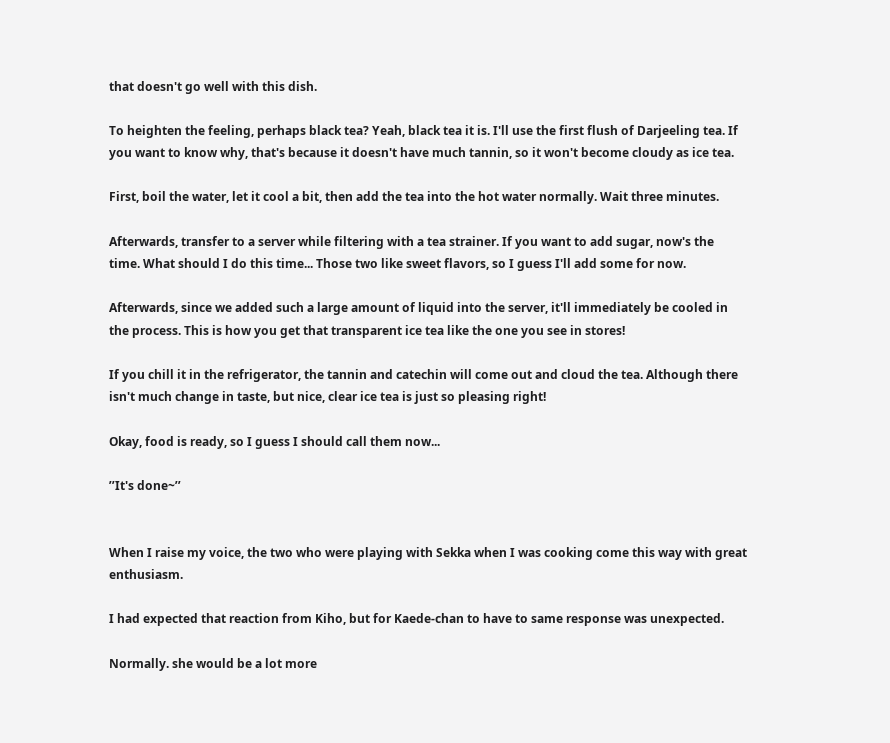that doesn't go well with this dish.

To heighten the feeling, perhaps black tea? Yeah, black tea it is. I'll use the first flush of Darjeeling tea. If you want to know why, that's because it doesn't have much tannin, so it won't become cloudy as ice tea.

First, boil the water, let it cool a bit, then add the tea into the hot water normally. Wait three minutes.

Afterwards, transfer to a server while filtering with a tea strainer. If you want to add sugar, now's the time. What should I do this time... Those two like sweet flavors, so I guess I'll add some for now.

Afterwards, since we added such a large amount of liquid into the server, it'll immediately be cooled in the process. This is how you get that transparent ice tea like the one you see in stores!

If you chill it in the refrigerator, the tannin and catechin will come out and cloud the tea. Although there isn't much change in taste, but nice, clear ice tea is just so pleasing right!

Okay, food is ready, so I guess I should call them now...

’’It's done~’’


When I raise my voice, the two who were playing with Sekka when I was cooking come this way with great enthusiasm.

I had expected that reaction from Kiho, but for Kaede-chan to have to same response was unexpected.

Normally. she would be a lot more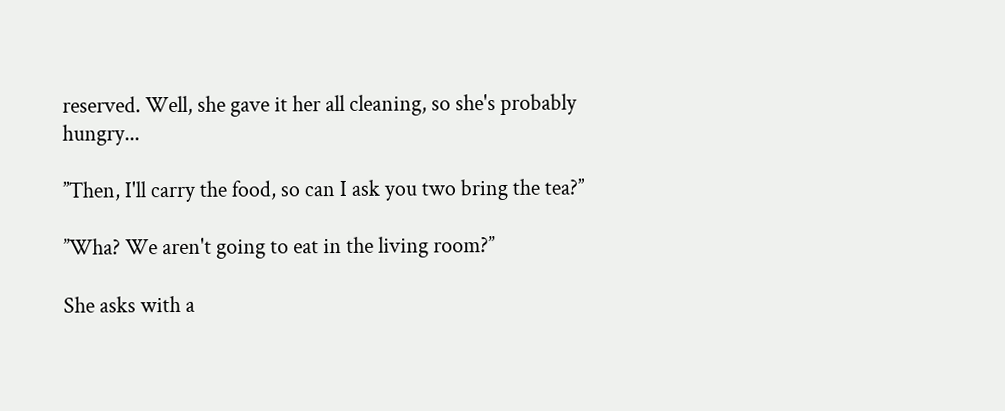reserved. Well, she gave it her all cleaning, so she's probably hungry...

’’Then, I'll carry the food, so can I ask you two bring the tea?’’

’’Wha? We aren't going to eat in the living room?’’

She asks with a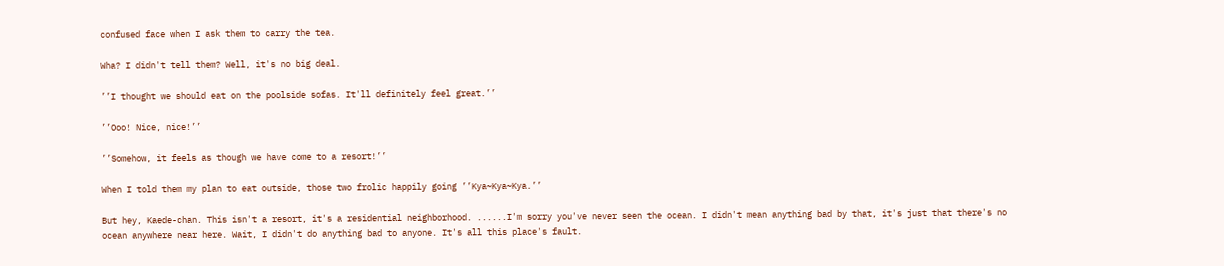confused face when I ask them to carry the tea.

Wha? I didn't tell them? Well, it's no big deal.

’’I thought we should eat on the poolside sofas. It'll definitely feel great.’’

’’Ooo! Nice, nice!’’

’’Somehow, it feels as though we have come to a resort!’’

When I told them my plan to eat outside, those two frolic happily going ’’Kya~Kya~Kya.’’

But hey, Kaede-chan. This isn't a resort, it's a residential neighborhood. ......I'm sorry you've never seen the ocean. I didn't mean anything bad by that, it's just that there's no ocean anywhere near here. Wait, I didn't do anything bad to anyone. It's all this place's fault.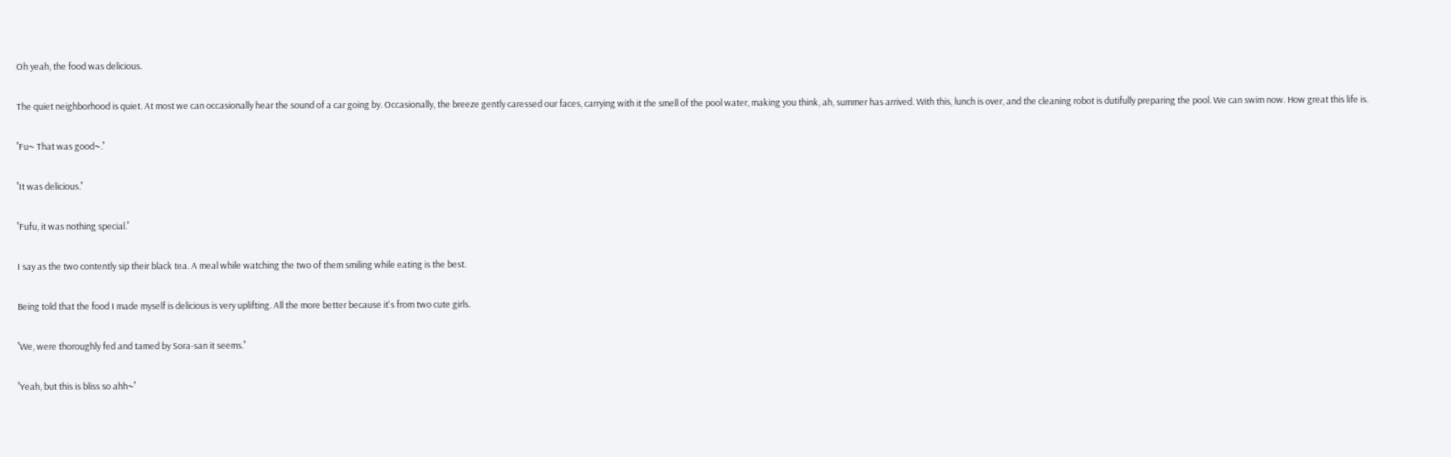Oh yeah, the food was delicious.

The quiet neighborhood is quiet. At most we can occasionally hear the sound of a car going by. Occasionally, the breeze gently caressed our faces, carrying with it the smell of the pool water, making you think, ah, summer has arrived. With this, lunch is over, and the cleaning robot is dutifully preparing the pool. We can swim now. How great this life is.

’’Fu~ That was good~.’’

’’It was delicious.’’

’’Fufu, it was nothing special.’’

I say as the two contently sip their black tea. A meal while watching the two of them smiling while eating is the best.

Being told that the food I made myself is delicious is very uplifting. All the more better because it's from two cute girls.

’’We, were thoroughly fed and tamed by Sora-san it seems.’’

’’Yeah, but this is bliss so ahh~’’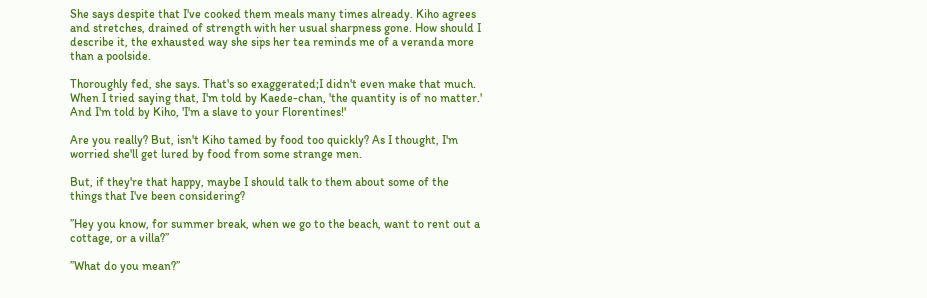She says despite that I've cooked them meals many times already. Kiho agrees and stretches, drained of strength with her usual sharpness gone. How should I describe it, the exhausted way she sips her tea reminds me of a veranda more than a poolside.

Thoroughly fed, she says. That's so exaggerated;I didn't even make that much. When I tried saying that, I'm told by Kaede-chan, 'the quantity is of no matter.' And I'm told by Kiho, 'I'm a slave to your Florentines!'

Are you really? But, isn't Kiho tamed by food too quickly? As I thought, I'm worried she'll get lured by food from some strange men.

But, if they're that happy, maybe I should talk to them about some of the things that I've been considering?

’’Hey you know, for summer break, when we go to the beach, want to rent out a cottage, or a villa?’’

’’What do you mean?’’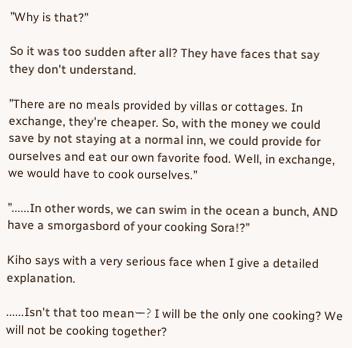’’Why is that?’’

So it was too sudden after all? They have faces that say they don't understand.

’’There are no meals provided by villas or cottages. In exchange, they're cheaper. So, with the money we could save by not staying at a normal inn, we could provide for ourselves and eat our own favorite food. Well, in exchange, we would have to cook ourselves.’’

’’......In other words, we can swim in the ocean a bunch, AND have a smorgasbord of your cooking Sora!?’’

Kiho says with a very serious face when I give a detailed explanation.

......Isn't that too meanー? I will be the only one cooking? We will not be cooking together?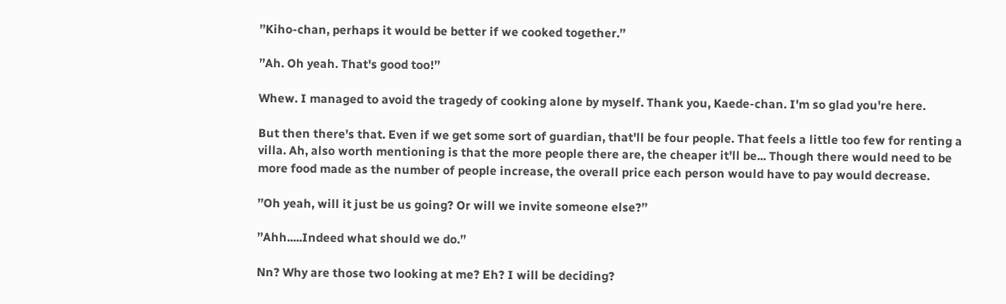’’Kiho-chan, perhaps it would be better if we cooked together.’’

’’Ah. Oh yeah. That's good too!’’

Whew. I managed to avoid the tragedy of cooking alone by myself. Thank you, Kaede-chan. I'm so glad you're here.

But then there's that. Even if we get some sort of guardian, that'll be four people. That feels a little too few for renting a villa. Ah, also worth mentioning is that the more people there are, the cheaper it'll be... Though there would need to be more food made as the number of people increase, the overall price each person would have to pay would decrease.

’’Oh yeah, will it just be us going? Or will we invite someone else?’’

’’Ahh.....Indeed what should we do.’’

Nn? Why are those two looking at me? Eh? I will be deciding?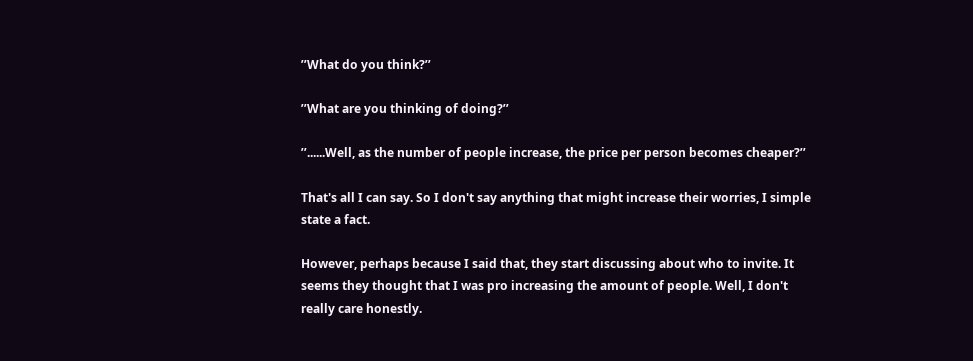’’What do you think?’’

’’What are you thinking of doing?’’

’’......Well, as the number of people increase, the price per person becomes cheaper?’’

That's all I can say. So I don't say anything that might increase their worries, I simple state a fact.

However, perhaps because I said that, they start discussing about who to invite. It seems they thought that I was pro increasing the amount of people. Well, I don't really care honestly.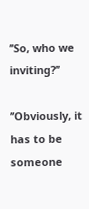’’So, who we inviting?’’

’’Obviously, it has to be someone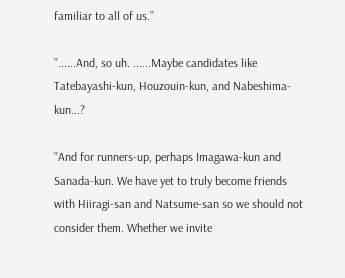familiar to all of us.’’

’’......And, so uh. ......Maybe candidates like Tatebayashi-kun, Houzouin-kun, and Nabeshima-kun...?

’’And for runners-up, perhaps Imagawa-kun and Sanada-kun. We have yet to truly become friends with Hiiragi-san and Natsume-san so we should not consider them. Whether we invite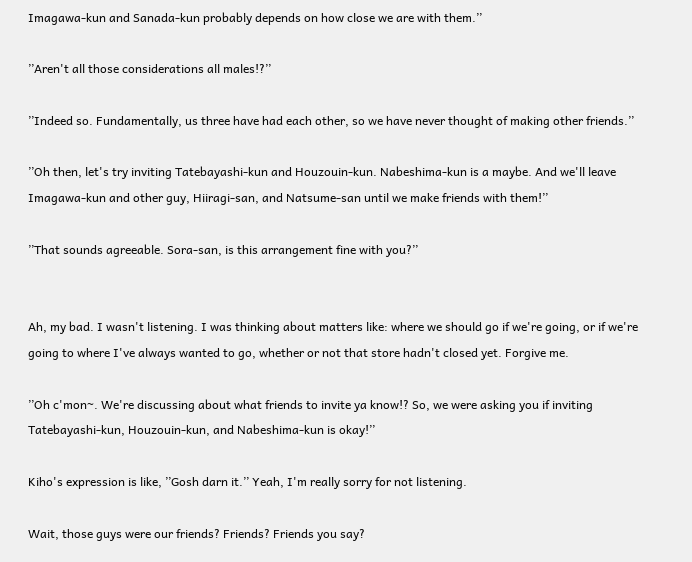Imagawa-kun and Sanada-kun probably depends on how close we are with them.’’

’’Aren't all those considerations all males!?’’

’’Indeed so. Fundamentally, us three have had each other, so we have never thought of making other friends.’’

’’Oh then, let's try inviting Tatebayashi-kun and Houzouin-kun. Nabeshima-kun is a maybe. And we'll leave Imagawa-kun and other guy, Hiiragi-san, and Natsume-san until we make friends with them!’’

’’That sounds agreeable. Sora-san, is this arrangement fine with you?’’


Ah, my bad. I wasn't listening. I was thinking about matters like: where we should go if we're going, or if we're going to where I've always wanted to go, whether or not that store hadn't closed yet. Forgive me.

’’Oh c'mon~. We're discussing about what friends to invite ya know!? So, we were asking you if inviting Tatebayashi-kun, Houzouin-kun, and Nabeshima-kun is okay!’’

Kiho's expression is like, ’’Gosh darn it.’’ Yeah, I'm really sorry for not listening.

Wait, those guys were our friends? Friends? Friends you say?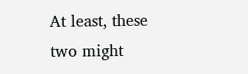At least, these two might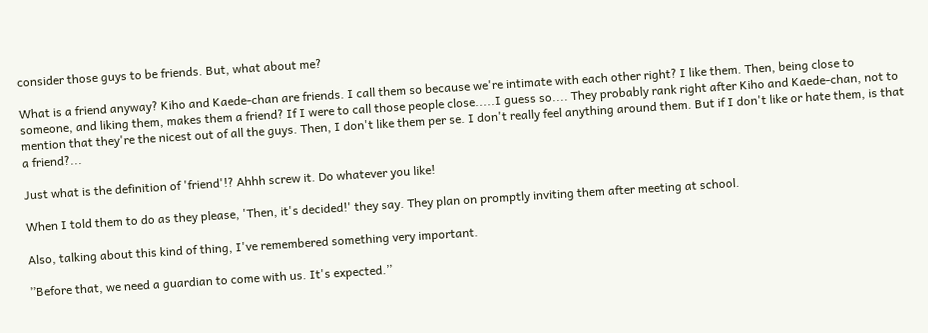consider those guys to be friends. But, what about me?

What is a friend anyway? Kiho and Kaede-chan are friends. I call them so because we're intimate with each other right? I like them. Then, being close to someone, and liking them, makes them a friend? If I were to call those people close.....I guess so.... They probably rank right after Kiho and Kaede-chan, not to mention that they're the nicest out of all the guys. Then, I don't like them per se. I don't really feel anything around them. But if I don't like or hate them, is that a friend?...

Just what is the definition of 'friend'!? Ahhh screw it. Do whatever you like!

When I told them to do as they please, 'Then, it's decided!' they say. They plan on promptly inviting them after meeting at school.

Also, talking about this kind of thing, I've remembered something very important.

’’Before that, we need a guardian to come with us. It's expected.’’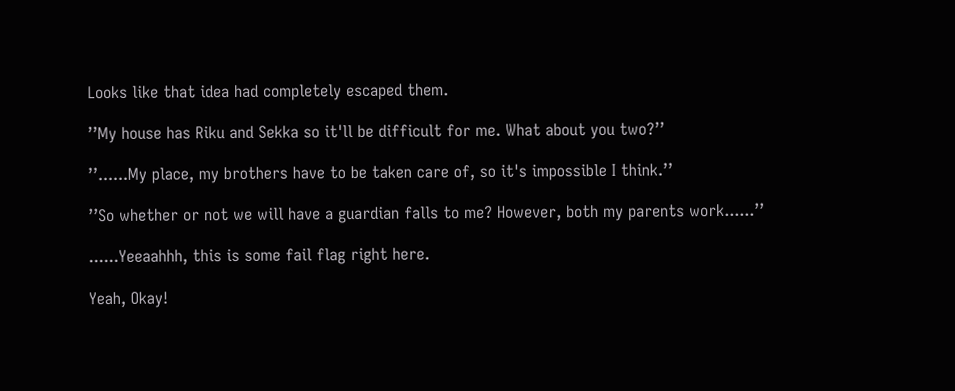Looks like that idea had completely escaped them.

’’My house has Riku and Sekka so it'll be difficult for me. What about you two?’’

’’......My place, my brothers have to be taken care of, so it's impossible I think.’’

’’So whether or not we will have a guardian falls to me? However, both my parents work......’’

......Yeeaahhh, this is some fail flag right here.

Yeah, Okay!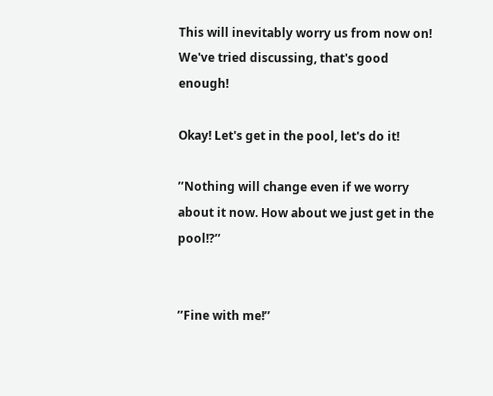This will inevitably worry us from now on! We've tried discussing, that's good enough!

Okay! Let's get in the pool, let's do it!

’’Nothing will change even if we worry about it now. How about we just get in the pool!?’’


’’Fine with me!’’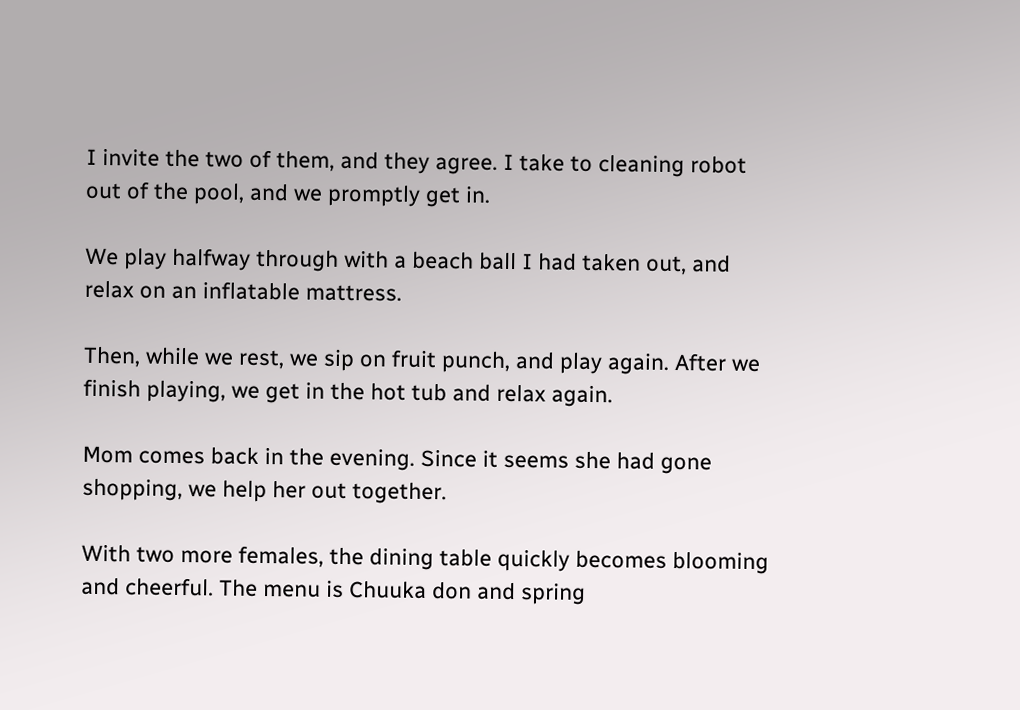I invite the two of them, and they agree. I take to cleaning robot out of the pool, and we promptly get in.

We play halfway through with a beach ball I had taken out, and relax on an inflatable mattress.

Then, while we rest, we sip on fruit punch, and play again. After we finish playing, we get in the hot tub and relax again.

Mom comes back in the evening. Since it seems she had gone shopping, we help her out together.

With two more females, the dining table quickly becomes blooming and cheerful. The menu is Chuuka don and spring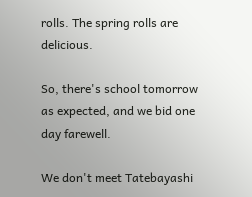rolls. The spring rolls are delicious.

So, there's school tomorrow as expected, and we bid one day farewell.

We don't meet Tatebayashi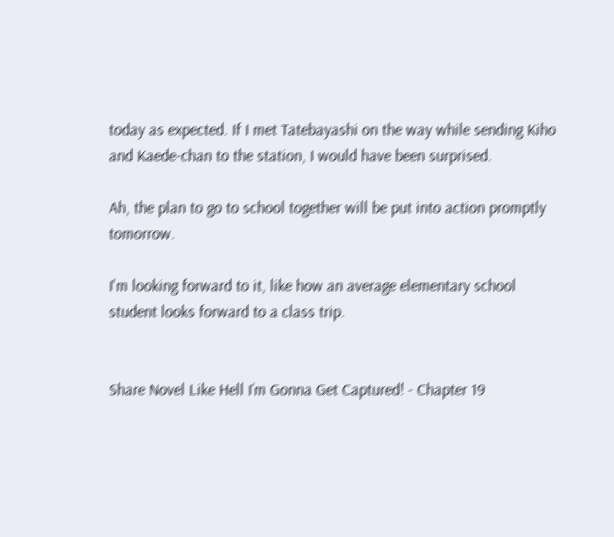today as expected. If I met Tatebayashi on the way while sending Kiho and Kaede-chan to the station, I would have been surprised.

Ah, the plan to go to school together will be put into action promptly tomorrow.

I'm looking forward to it, like how an average elementary school student looks forward to a class trip.


Share Novel Like Hell I’m Gonna Get Captured! - Chapter 19